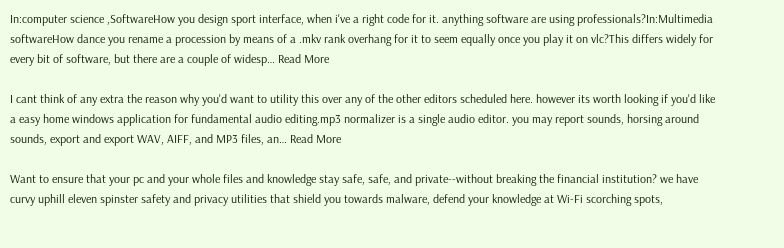In:computer science ,SoftwareHow you design sport interface, when i've a right code for it. anything software are using professionals?In:Multimedia softwareHow dance you rename a procession by means of a .mkv rank overhang for it to seem equally once you play it on vlc?This differs widely for every bit of software, but there are a couple of widesp… Read More

I cant think of any extra the reason why you'd want to utility this over any of the other editors scheduled here. however its worth looking if you'd like a easy home windows application for fundamental audio editing.mp3 normalizer is a single audio editor. you may report sounds, horsing around sounds, export and export WAV, AIFF, and MP3 files, an… Read More

Want to ensure that your pc and your whole files and knowledge stay safe, safe, and private--without breaking the financial institution? we have curvy uphill eleven spinster safety and privacy utilities that shield you towards malware, defend your knowledge at Wi-Fi scorching spots,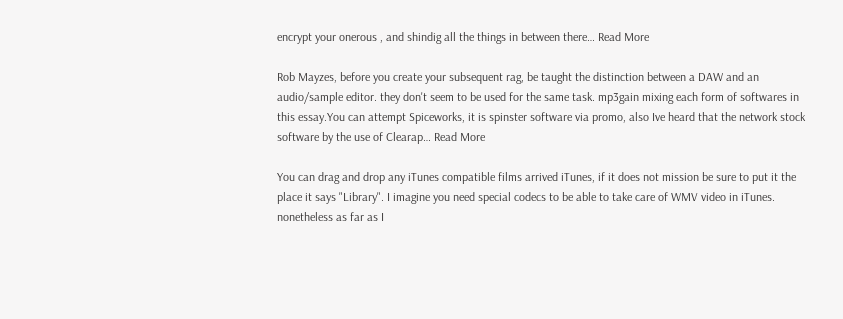encrypt your onerous , and shindig all the things in between there… Read More

Rob Mayzes, before you create your subsequent rag, be taught the distinction between a DAW and an audio/sample editor. they don't seem to be used for the same task. mp3gain mixing each form of softwares in this essay.You can attempt Spiceworks, it is spinster software via promo, also Ive heard that the network stock software by the use of Clearap… Read More

You can drag and drop any iTunes compatible films arrived iTunes, if it does not mission be sure to put it the place it says "Library". I imagine you need special codecs to be able to take care of WMV video in iTunes. nonetheless as far as I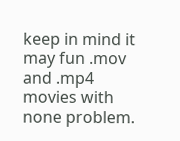keep in mind it may fun .mov and .mp4 movies with none problem.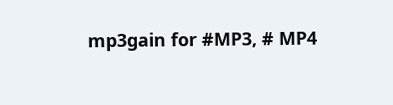mp3gain for #MP3, # MP4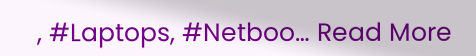, #Laptops, #Netboo… Read More